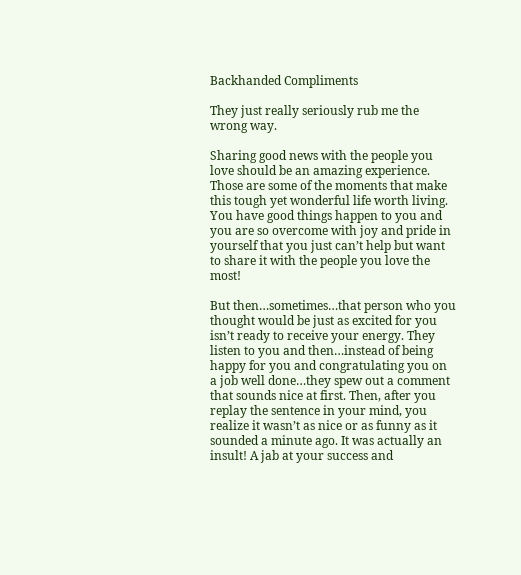Backhanded Compliments

They just really seriously rub me the wrong way.

Sharing good news with the people you love should be an amazing experience. Those are some of the moments that make this tough yet wonderful life worth living. You have good things happen to you and you are so overcome with joy and pride in yourself that you just can’t help but want to share it with the people you love the most!

But then…sometimes…that person who you thought would be just as excited for you isn’t ready to receive your energy. They listen to you and then…instead of being happy for you and congratulating you on a job well done…they spew out a comment that sounds nice at first. Then, after you replay the sentence in your mind, you realize it wasn’t as nice or as funny as it sounded a minute ago. It was actually an insult! A jab at your success and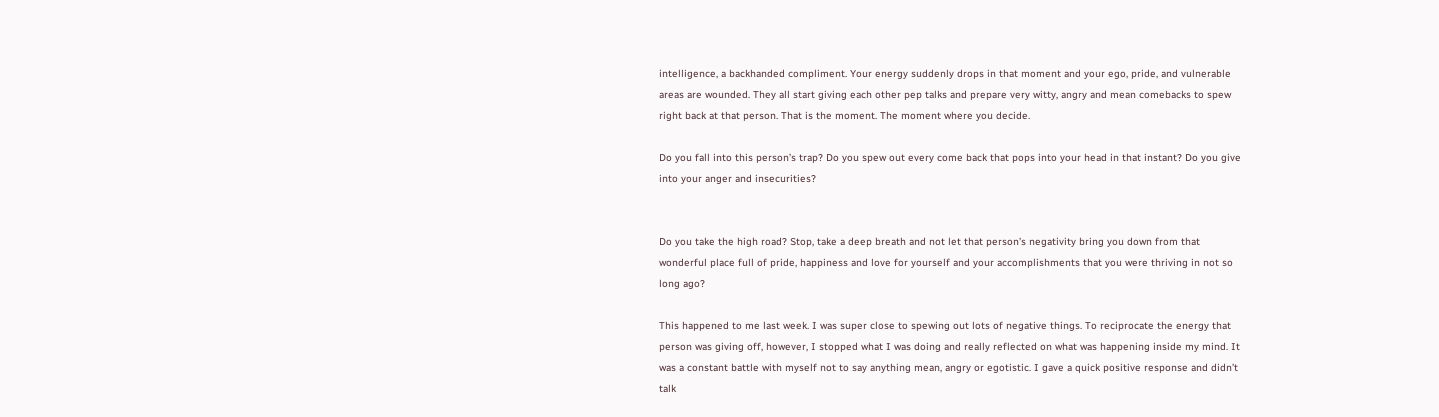intelligence, a backhanded compliment. Your energy suddenly drops in that moment and your ego, pride, and vulnerable areas are wounded. They all start giving each other pep talks and prepare very witty, angry and mean comebacks to spew right back at that person. That is the moment. The moment where you decide.

Do you fall into this person’s trap? Do you spew out every come back that pops into your head in that instant? Do you give into your anger and insecurities?


Do you take the high road? Stop, take a deep breath and not let that person’s negativity bring you down from that wonderful place full of pride, happiness and love for yourself and your accomplishments that you were thriving in not so long ago?

This happened to me last week. I was super close to spewing out lots of negative things. To reciprocate the energy that person was giving off, however, I stopped what I was doing and really reflected on what was happening inside my mind. It was a constant battle with myself not to say anything mean, angry or egotistic. I gave a quick positive response and didn’t talk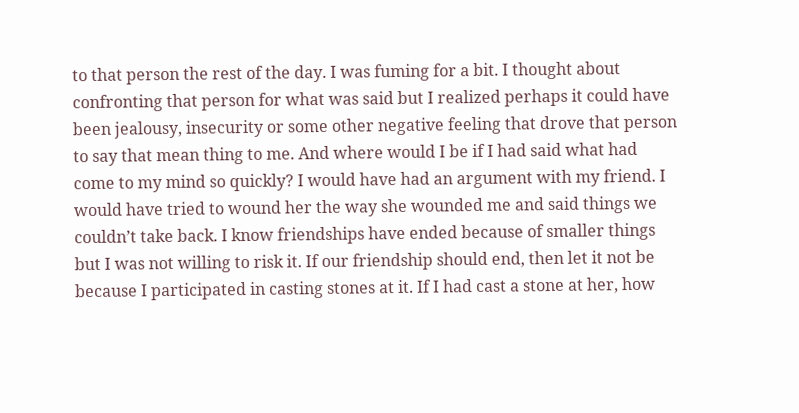to that person the rest of the day. I was fuming for a bit. I thought about confronting that person for what was said but I realized perhaps it could have been jealousy, insecurity or some other negative feeling that drove that person to say that mean thing to me. And where would I be if I had said what had come to my mind so quickly? I would have had an argument with my friend. I would have tried to wound her the way she wounded me and said things we couldn’t take back. I know friendships have ended because of smaller things but I was not willing to risk it. If our friendship should end, then let it not be because I participated in casting stones at it. If I had cast a stone at her, how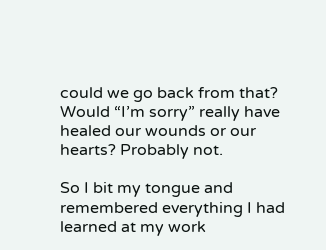could we go back from that? Would “I’m sorry” really have healed our wounds or our hearts? Probably not.

So I bit my tongue and remembered everything I had learned at my work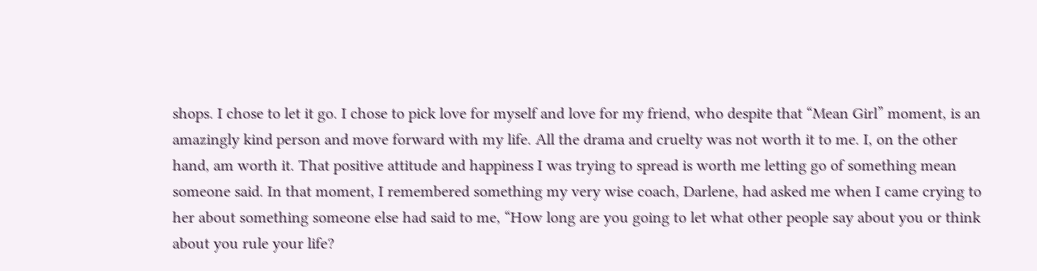shops. I chose to let it go. I chose to pick love for myself and love for my friend, who despite that “Mean Girl” moment, is an amazingly kind person and move forward with my life. All the drama and cruelty was not worth it to me. I, on the other hand, am worth it. That positive attitude and happiness I was trying to spread is worth me letting go of something mean someone said. In that moment, I remembered something my very wise coach, Darlene, had asked me when I came crying to her about something someone else had said to me, “How long are you going to let what other people say about you or think about you rule your life?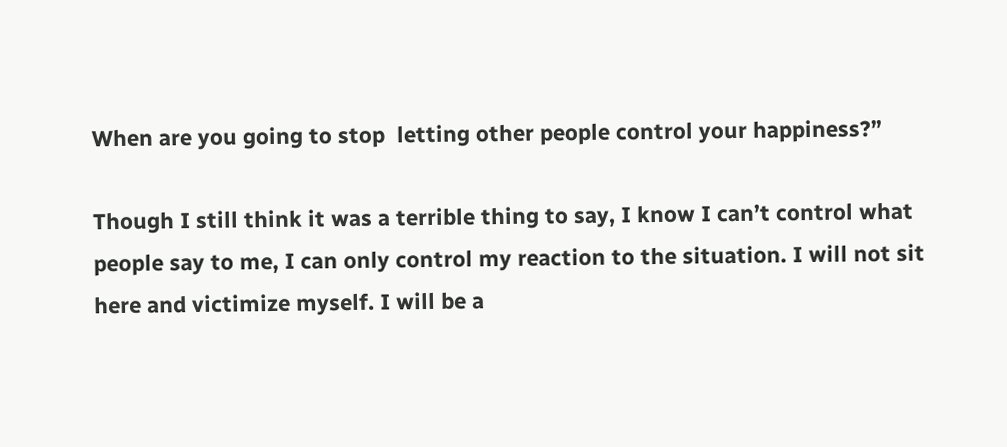When are you going to stop  letting other people control your happiness?”

Though I still think it was a terrible thing to say, I know I can’t control what people say to me, I can only control my reaction to the situation. I will not sit here and victimize myself. I will be a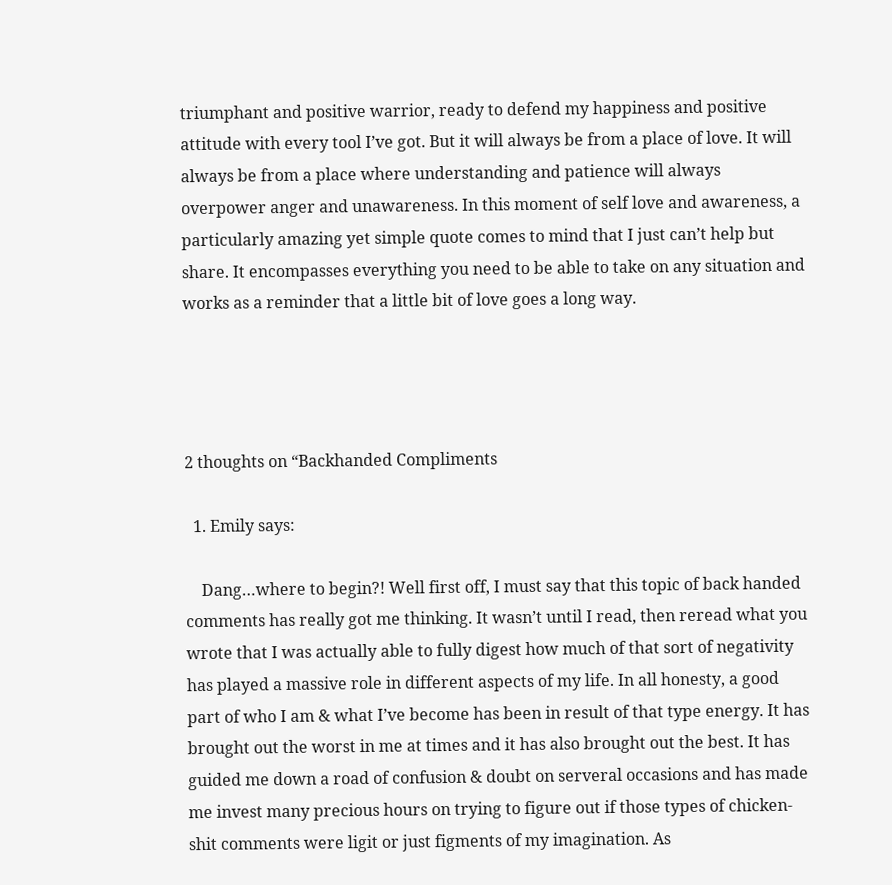triumphant and positive warrior, ready to defend my happiness and positive attitude with every tool I’ve got. But it will always be from a place of love. It will always be from a place where understanding and patience will always overpower anger and unawareness. In this moment of self love and awareness, a particularly amazing yet simple quote comes to mind that I just can’t help but share. It encompasses everything you need to be able to take on any situation and works as a reminder that a little bit of love goes a long way.




2 thoughts on “Backhanded Compliments

  1. Emily says:

    Dang…where to begin?! Well first off, I must say that this topic of back handed comments has really got me thinking. It wasn’t until I read, then reread what you wrote that I was actually able to fully digest how much of that sort of negativity has played a massive role in different aspects of my life. In all honesty, a good part of who I am & what I’ve become has been in result of that type energy. It has brought out the worst in me at times and it has also brought out the best. It has guided me down a road of confusion & doubt on serveral occasions and has made me invest many precious hours on trying to figure out if those types of chicken- shit comments were ligit or just figments of my imagination. As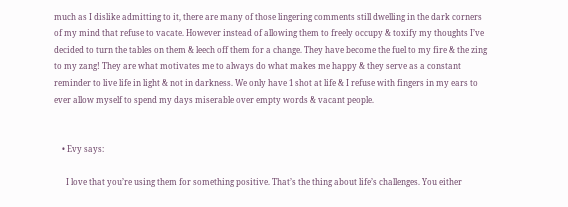much as I dislike admitting to it, there are many of those lingering comments still dwelling in the dark corners of my mind that refuse to vacate. However instead of allowing them to freely occupy & toxify my thoughts I’ve decided to turn the tables on them & leech off them for a change. They have become the fuel to my fire & the zing to my zang! They are what motivates me to always do what makes me happy & they serve as a constant reminder to live life in light & not in darkness. We only have 1 shot at life & I refuse with fingers in my ears to ever allow myself to spend my days miserable over empty words & vacant people.


    • Evy says:

      I love that you’re using them for something positive. That’s the thing about life’s challenges. You either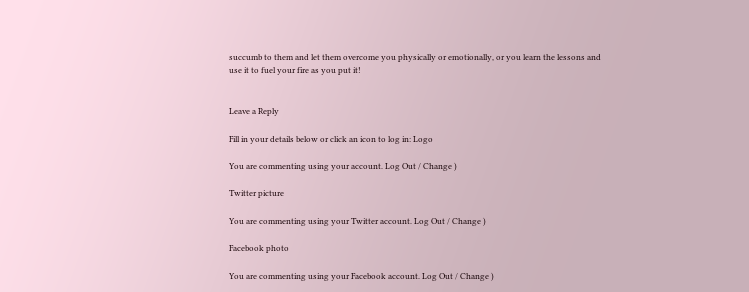succumb to them and let them overcome you physically or emotionally, or you learn the lessons and use it to fuel your fire as you put it!


Leave a Reply

Fill in your details below or click an icon to log in: Logo

You are commenting using your account. Log Out / Change )

Twitter picture

You are commenting using your Twitter account. Log Out / Change )

Facebook photo

You are commenting using your Facebook account. Log Out / Change )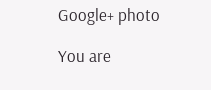Google+ photo

You are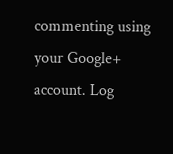commenting using your Google+ account. Log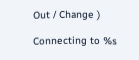Out / Change )

Connecting to %s